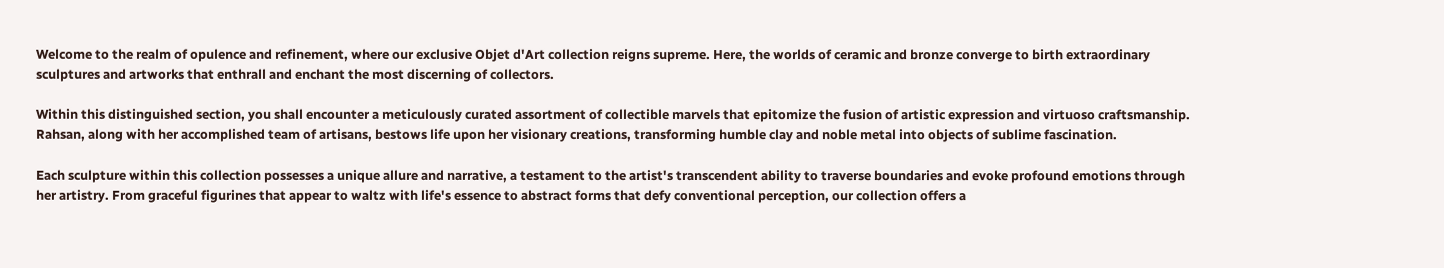Welcome to the realm of opulence and refinement, where our exclusive Objet d'Art collection reigns supreme. Here, the worlds of ceramic and bronze converge to birth extraordinary sculptures and artworks that enthrall and enchant the most discerning of collectors.

Within this distinguished section, you shall encounter a meticulously curated assortment of collectible marvels that epitomize the fusion of artistic expression and virtuoso craftsmanship. Rahsan, along with her accomplished team of artisans, bestows life upon her visionary creations, transforming humble clay and noble metal into objects of sublime fascination.

Each sculpture within this collection possesses a unique allure and narrative, a testament to the artist's transcendent ability to traverse boundaries and evoke profound emotions through her artistry. From graceful figurines that appear to waltz with life's essence to abstract forms that defy conventional perception, our collection offers a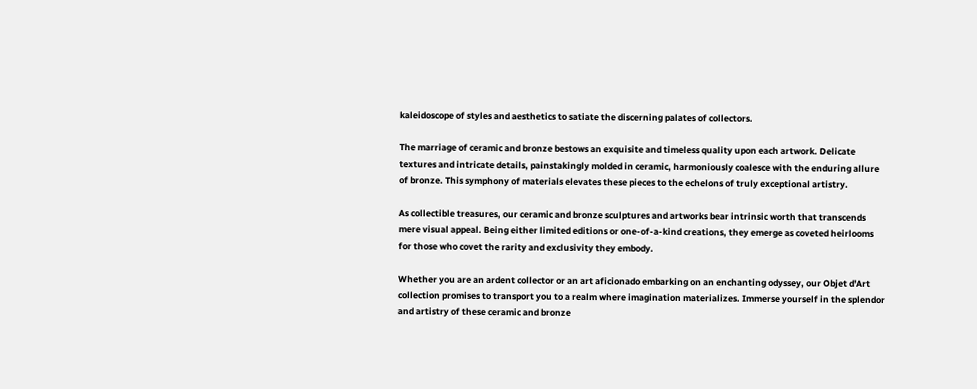kaleidoscope of styles and aesthetics to satiate the discerning palates of collectors.

The marriage of ceramic and bronze bestows an exquisite and timeless quality upon each artwork. Delicate textures and intricate details, painstakingly molded in ceramic, harmoniously coalesce with the enduring allure of bronze. This symphony of materials elevates these pieces to the echelons of truly exceptional artistry.

As collectible treasures, our ceramic and bronze sculptures and artworks bear intrinsic worth that transcends mere visual appeal. Being either limited editions or one-of-a-kind creations, they emerge as coveted heirlooms for those who covet the rarity and exclusivity they embody.

Whether you are an ardent collector or an art aficionado embarking on an enchanting odyssey, our Objet d'Art collection promises to transport you to a realm where imagination materializes. Immerse yourself in the splendor and artistry of these ceramic and bronze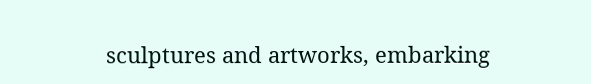sculptures and artworks, embarking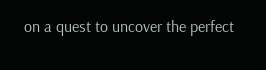on a quest to uncover the perfect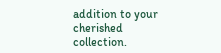addition to your cherished collection.